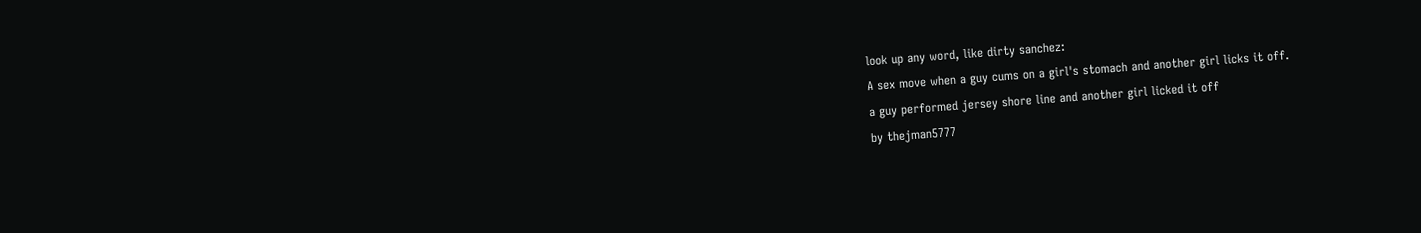look up any word, like dirty sanchez:
A sex move when a guy cums on a girl's stomach and another girl licks it off.
a guy performed jersey shore line and another girl licked it off
by thejman5777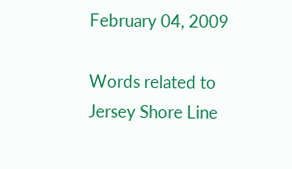February 04, 2009

Words related to Jersey Shore Line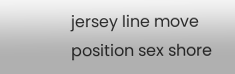jersey line move position sex shore